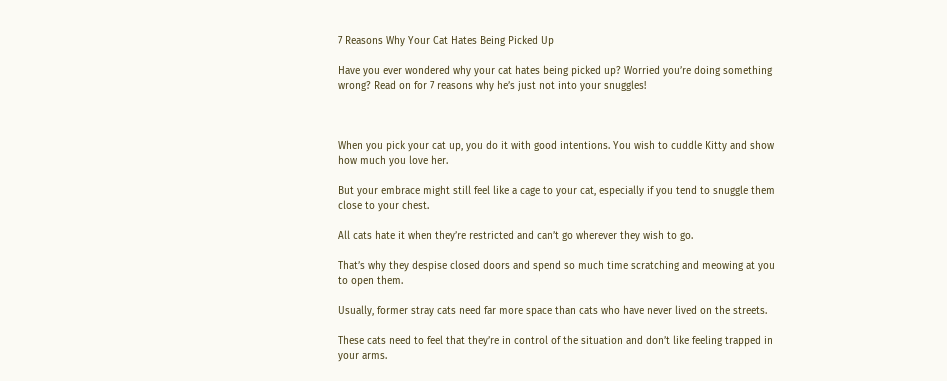7 Reasons Why Your Cat Hates Being Picked Up

Have you ever wondered why your cat hates being picked up? Worried you’re doing something wrong? Read on for 7 reasons why he’s just not into your snuggles!



When you pick your cat up, you do it with good intentions. You wish to cuddle Kitty and show how much you love her.

But your embrace might still feel like a cage to your cat, especially if you tend to snuggle them close to your chest.

All cats hate it when they’re restricted and can’t go wherever they wish to go.

That’s why they despise closed doors and spend so much time scratching and meowing at you to open them.

Usually, former stray cats need far more space than cats who have never lived on the streets.

These cats need to feel that they’re in control of the situation and don’t like feeling trapped in your arms.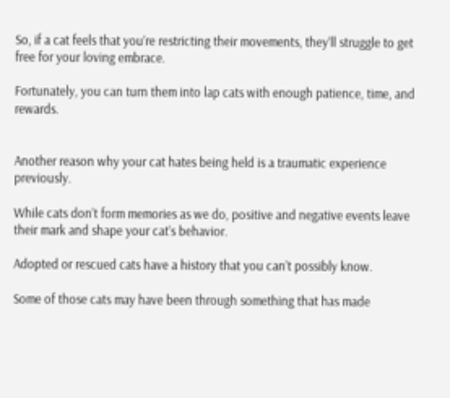So, if a cat feels that you’re restricting their movements, they’ll struggle to get free for your loving embrace.

Fortunately, you can turn them into lap cats with enough patience, time, and rewards.


Another reason why your cat hates being held is a traumatic experience previously.

While cats don’t form memories as we do, positive and negative events leave their mark and shape your cat’s behavior.

Adopted or rescued cats have a history that you can’t possibly know.

Some of those cats may have been through something that has made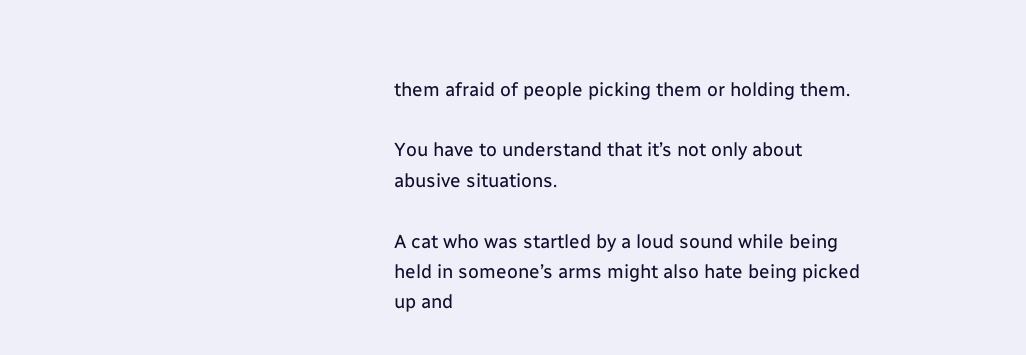them afraid of people picking them or holding them.

You have to understand that it’s not only about abusive situations.

A cat who was startled by a loud sound while being held in someone’s arms might also hate being picked up and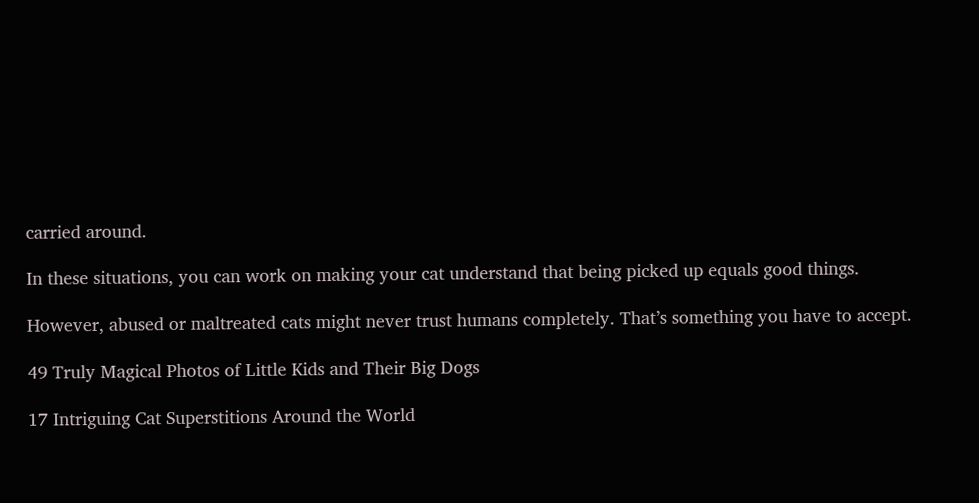carried around.

In these situations, you can work on making your cat understand that being picked up equals good things.

However, abused or maltreated cats might never trust humans completely. That’s something you have to accept.

49 Truly Magical Photos of Little Kids and Their Big Dogs

17 Intriguing Cat Superstitions Around the World